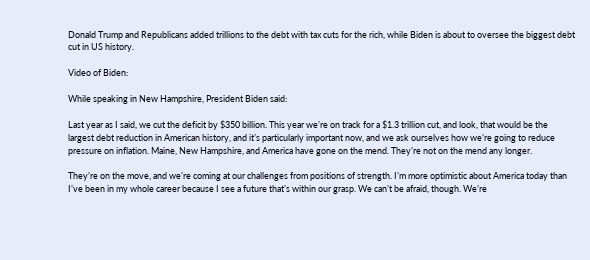Donald Trump and Republicans added trillions to the debt with tax cuts for the rich, while Biden is about to oversee the biggest debt cut in US history.

Video of Biden:

While speaking in New Hampshire, President Biden said:

Last year as I said, we cut the deficit by $350 billion. This year we’re on track for a $1.3 trillion cut, and look, that would be the largest debt reduction in American history, and it’s particularly important now, and we ask ourselves how we’re going to reduce pressure on inflation. Maine, New Hampshire, and America have gone on the mend. They’re not on the mend any longer.

They’re on the move, and we’re coming at our challenges from positions of strength. I’m more optimistic about America today than I’ve been in my whole career because I see a future that’s within our grasp. We can’t be afraid, though. We’re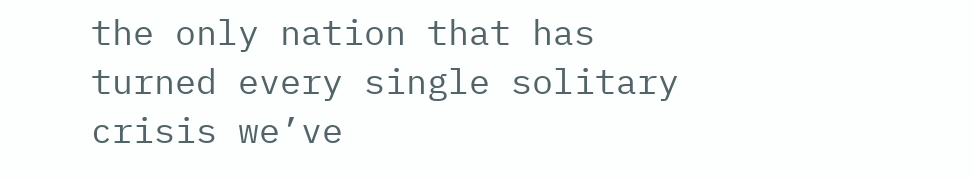the only nation that has turned every single solitary crisis we’ve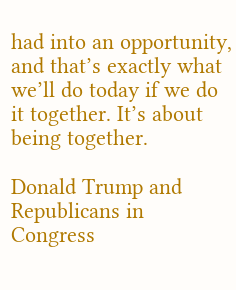had into an opportunity, and that’s exactly what we’ll do today if we do it together. It’s about being together.

Donald Trump and Republicans in Congress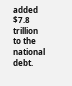added $7.8 trillion to the national debt.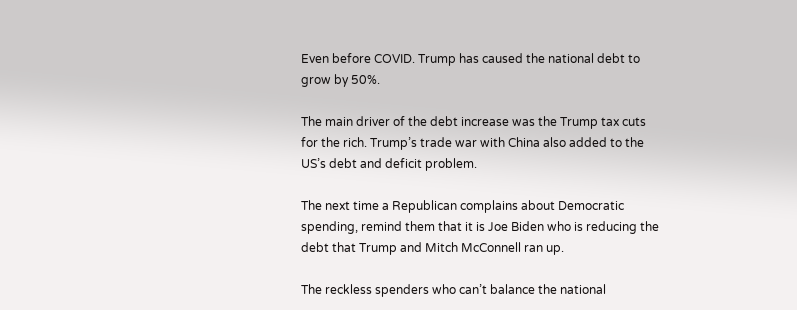Even before COVID. Trump has caused the national debt to grow by 50%.

The main driver of the debt increase was the Trump tax cuts for the rich. Trump’s trade war with China also added to the US’s debt and deficit problem.

The next time a Republican complains about Democratic spending, remind them that it is Joe Biden who is reducing the debt that Trump and Mitch McConnell ran up.

The reckless spenders who can’t balance the national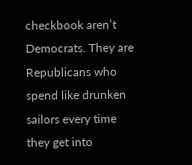checkbook aren’t Democrats. They are Republicans who spend like drunken sailors every time they get into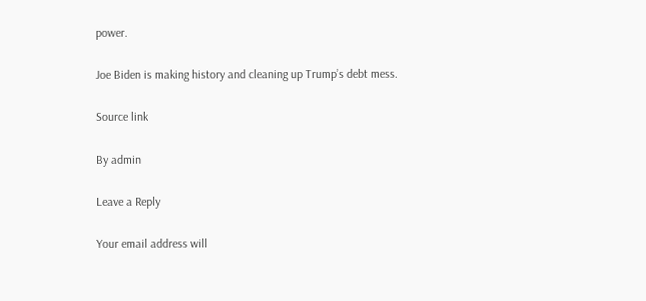power.

Joe Biden is making history and cleaning up Trump’s debt mess.

Source link

By admin

Leave a Reply

Your email address will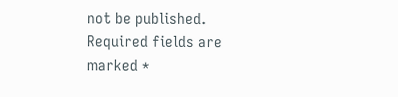not be published. Required fields are marked *